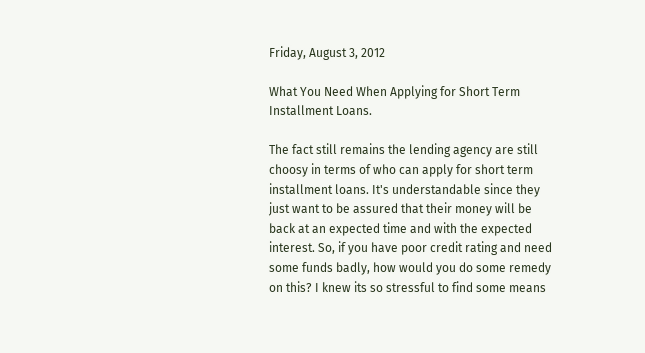Friday, August 3, 2012

What You Need When Applying for Short Term Installment Loans.

The fact still remains the lending agency are still choosy in terms of who can apply for short term installment loans. It's understandable since they just want to be assured that their money will be back at an expected time and with the expected interest. So, if you have poor credit rating and need some funds badly, how would you do some remedy on this? I knew its so stressful to find some means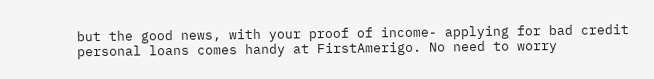but the good news, with your proof of income- applying for bad credit personal loans comes handy at FirstAmerigo. No need to worry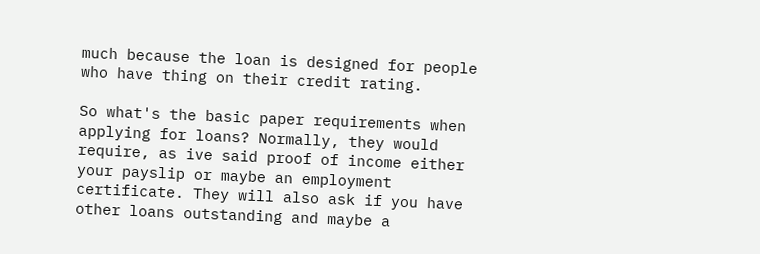much because the loan is designed for people who have thing on their credit rating.

So what's the basic paper requirements when applying for loans? Normally, they would require, as ive said proof of income either your payslip or maybe an employment certificate. They will also ask if you have other loans outstanding and maybe a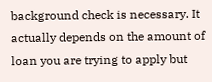background check is necessary. It actually depends on the amount of loan you are trying to apply but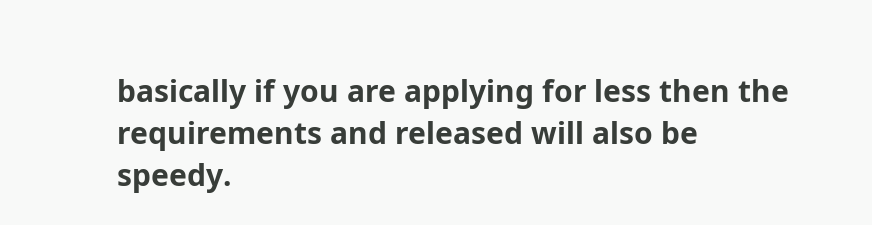basically if you are applying for less then the requirements and released will also be speedy.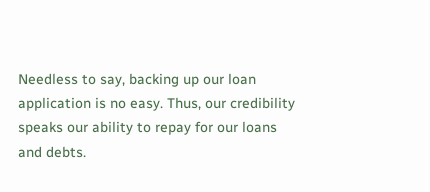Needless to say, backing up our loan application is no easy. Thus, our credibility speaks our ability to repay for our loans and debts.